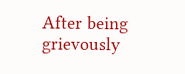After being grievously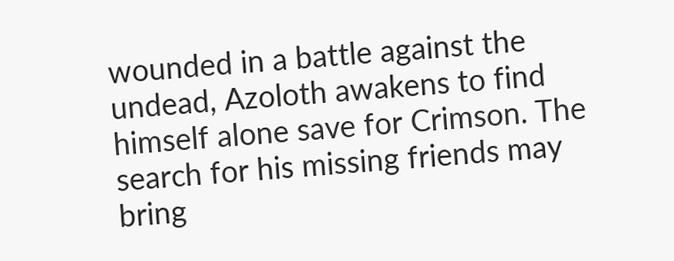wounded in a battle against the undead, Azoloth awakens to find himself alone save for Crimson. The search for his missing friends may bring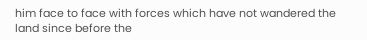him face to face with forces which have not wandered the land since before the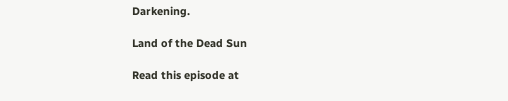Darkening.

Land of the Dead Sun

Read this episode at